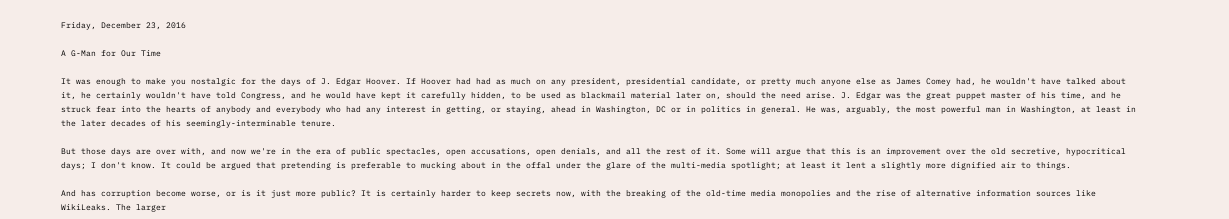Friday, December 23, 2016

A G-Man for Our Time

It was enough to make you nostalgic for the days of J. Edgar Hoover. If Hoover had had as much on any president, presidential candidate, or pretty much anyone else as James Comey had, he wouldn't have talked about it, he certainly wouldn't have told Congress, and he would have kept it carefully hidden, to be used as blackmail material later on, should the need arise. J. Edgar was the great puppet master of his time, and he struck fear into the hearts of anybody and everybody who had any interest in getting, or staying, ahead in Washington, DC or in politics in general. He was, arguably, the most powerful man in Washington, at least in the later decades of his seemingly-interminable tenure.

But those days are over with, and now we're in the era of public spectacles, open accusations, open denials, and all the rest of it. Some will argue that this is an improvement over the old secretive, hypocritical days; I don't know. It could be argued that pretending is preferable to mucking about in the offal under the glare of the multi-media spotlight; at least it lent a slightly more dignified air to things.

And has corruption become worse, or is it just more public? It is certainly harder to keep secrets now, with the breaking of the old-time media monopolies and the rise of alternative information sources like WikiLeaks. The larger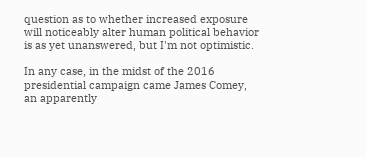question as to whether increased exposure will noticeably alter human political behavior is as yet unanswered, but I'm not optimistic.

In any case, in the midst of the 2016 presidential campaign came James Comey, an apparently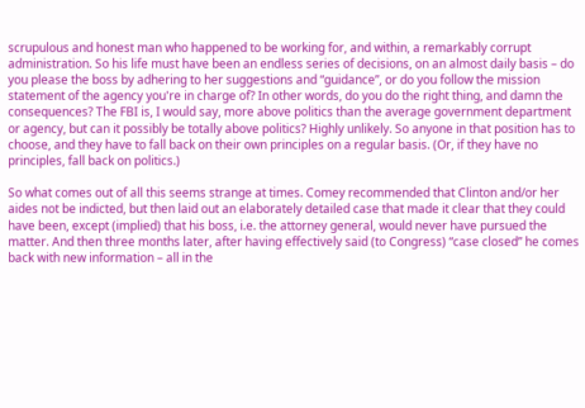scrupulous and honest man who happened to be working for, and within, a remarkably corrupt administration. So his life must have been an endless series of decisions, on an almost daily basis – do you please the boss by adhering to her suggestions and “guidance”, or do you follow the mission statement of the agency you're in charge of? In other words, do you do the right thing, and damn the consequences? The FBI is, I would say, more above politics than the average government department or agency, but can it possibly be totally above politics? Highly unlikely. So anyone in that position has to choose, and they have to fall back on their own principles on a regular basis. (Or, if they have no principles, fall back on politics.)

So what comes out of all this seems strange at times. Comey recommended that Clinton and/or her aides not be indicted, but then laid out an elaborately detailed case that made it clear that they could have been, except (implied) that his boss, i.e. the attorney general, would never have pursued the matter. And then three months later, after having effectively said (to Congress) “case closed” he comes back with new information – all in the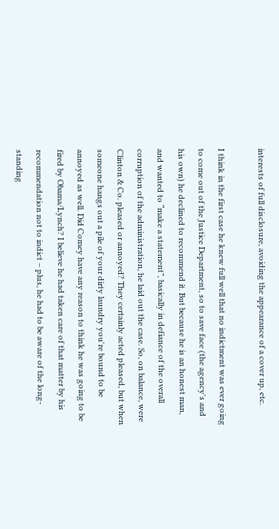interests of full disclosure, avoiding the appearance of a cover up, etc.

I think in the first case he knew full well that no indictment was ever going to come out of the Justice Department, so to save face (the agency's and his own) he declined to recommend it. But because he is an honest man, and wanted to “make a statement”, basically in defiance of the overall corruption of the administration, he laid out the case. So, on balance, were Clinton & Co. pleased or annoyed? They certainly acted pleased, but when someone hangs out a pile of your dirty laundry you're bound to be annoyed as well. Did Comey have any reason to think he was going to be fired by Obama/Lynch? I believe he had taken care of that matter by his recommendation not to indict – plus, he had to be aware of the long-standing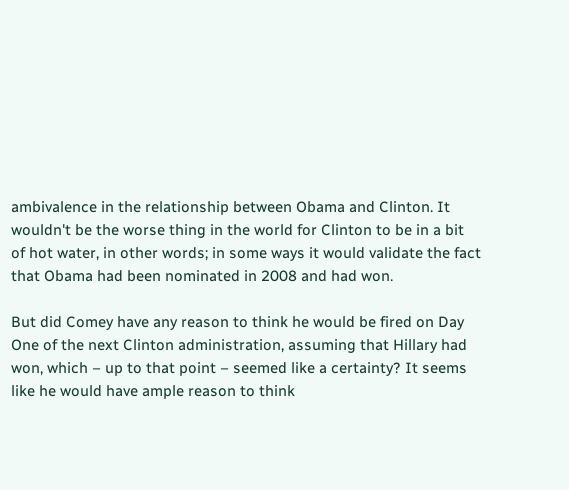ambivalence in the relationship between Obama and Clinton. It wouldn't be the worse thing in the world for Clinton to be in a bit of hot water, in other words; in some ways it would validate the fact that Obama had been nominated in 2008 and had won.

But did Comey have any reason to think he would be fired on Day One of the next Clinton administration, assuming that Hillary had won, which – up to that point – seemed like a certainty? It seems like he would have ample reason to think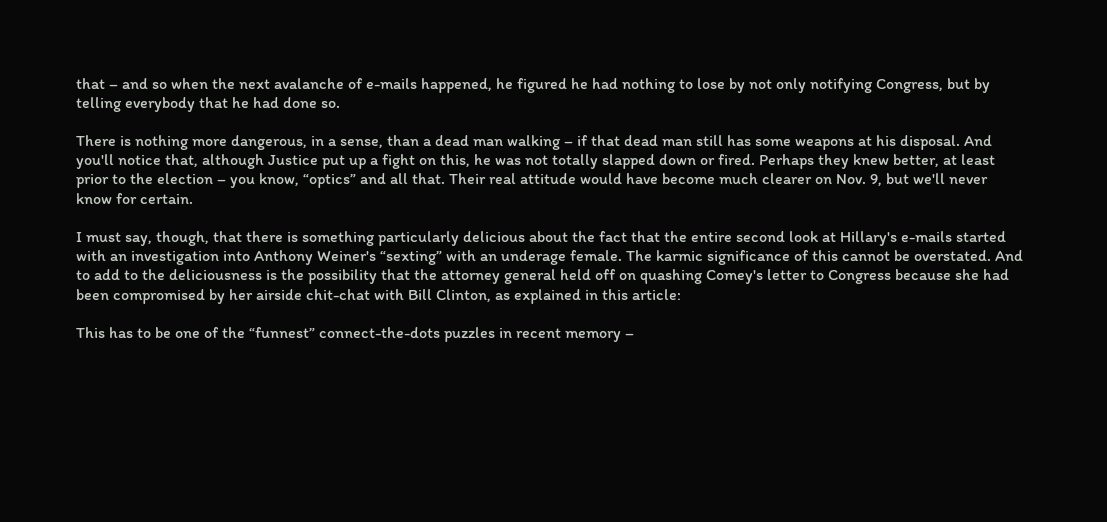that – and so when the next avalanche of e-mails happened, he figured he had nothing to lose by not only notifying Congress, but by telling everybody that he had done so.

There is nothing more dangerous, in a sense, than a dead man walking – if that dead man still has some weapons at his disposal. And you'll notice that, although Justice put up a fight on this, he was not totally slapped down or fired. Perhaps they knew better, at least prior to the election – you know, “optics” and all that. Their real attitude would have become much clearer on Nov. 9, but we'll never know for certain.

I must say, though, that there is something particularly delicious about the fact that the entire second look at Hillary's e-mails started with an investigation into Anthony Weiner's “sexting” with an underage female. The karmic significance of this cannot be overstated. And to add to the deliciousness is the possibility that the attorney general held off on quashing Comey's letter to Congress because she had been compromised by her airside chit-chat with Bill Clinton, as explained in this article:

This has to be one of the “funnest” connect-the-dots puzzles in recent memory –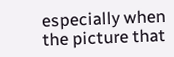especially when the picture that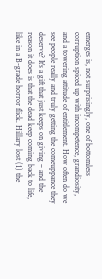emerges is, not surprisingly, one of bottomless corruption spiced up with incompetence, grandiosity, and a towering attitude of entitlement. How often do we see people really and truly getting the comeuppance they deserve? It's a gift that just keeps on giving – and the reason it does is that the dead keep coming back to life, like in a B-grade horror flick. Hillary lost (1) the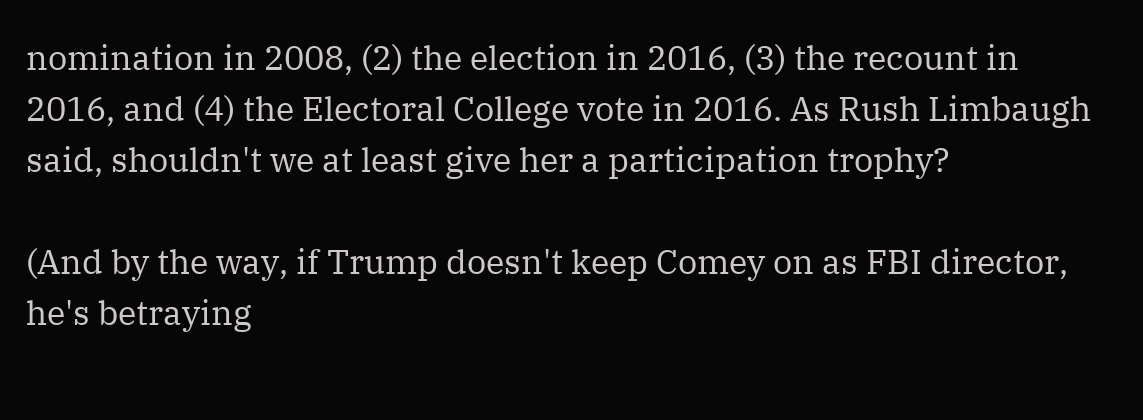nomination in 2008, (2) the election in 2016, (3) the recount in 2016, and (4) the Electoral College vote in 2016. As Rush Limbaugh said, shouldn't we at least give her a participation trophy?

(And by the way, if Trump doesn't keep Comey on as FBI director, he's betraying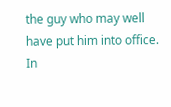the guy who may well have put him into office. In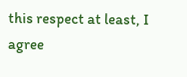this respect at least, I agree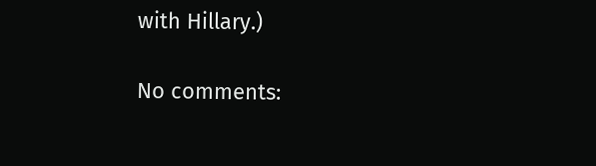with Hillary.)

No comments: